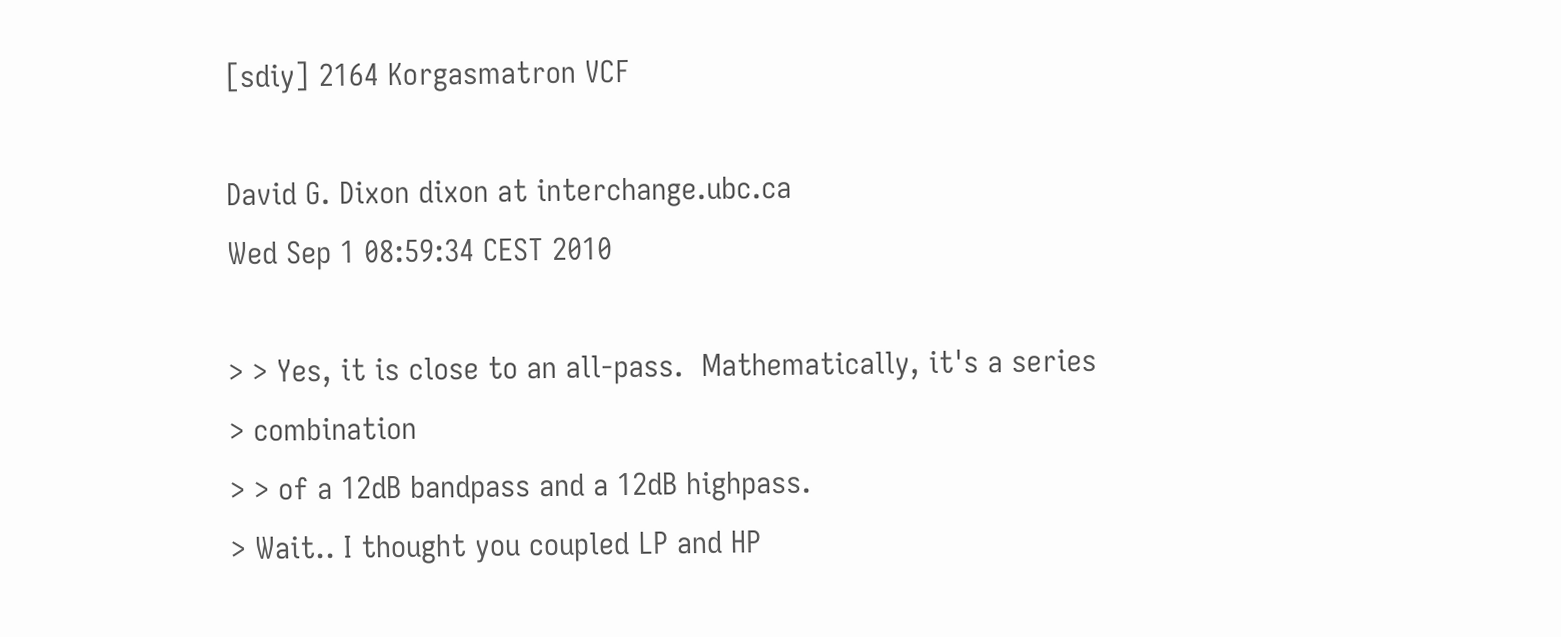[sdiy] 2164 Korgasmatron VCF

David G. Dixon dixon at interchange.ubc.ca
Wed Sep 1 08:59:34 CEST 2010

> > Yes, it is close to an all-pass.  Mathematically, it's a series
> combination
> > of a 12dB bandpass and a 12dB highpass.
> Wait.. I thought you coupled LP and HP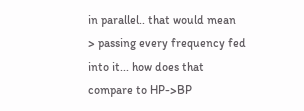in parallel.. that would mean
> passing every frequency fed into it... how does that compare to HP->BP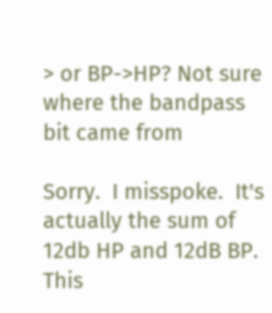> or BP->HP? Not sure where the bandpass bit came from

Sorry.  I misspoke.  It's actually the sum of 12db HP and 12dB BP.  This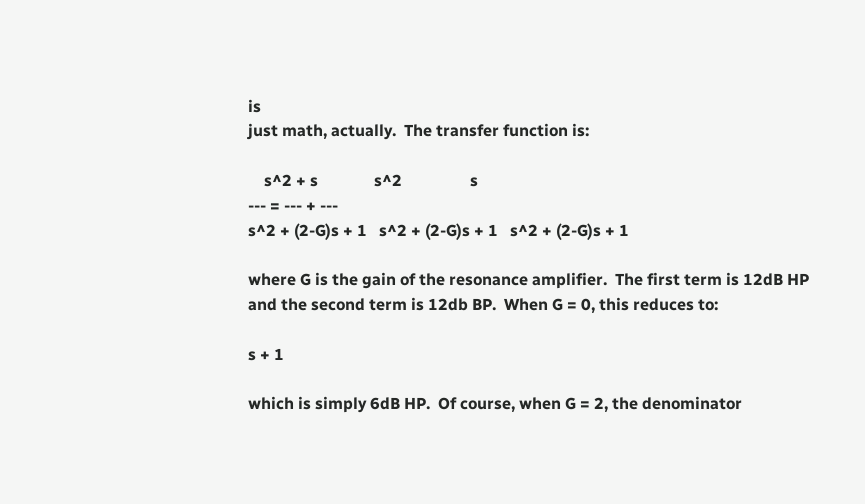is
just math, actually.  The transfer function is:

    s^2 + s              s^2                 s
--- = --- + ---
s^2 + (2-G)s + 1   s^2 + (2-G)s + 1   s^2 + (2-G)s + 1

where G is the gain of the resonance amplifier.  The first term is 12dB HP
and the second term is 12db BP.  When G = 0, this reduces to:

s + 1

which is simply 6dB HP.  Of course, when G = 2, the denominator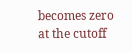becomes zero
at the cutoff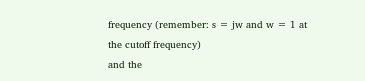frequency (remember: s = jw and w = 1 at the cutoff frequency)
and the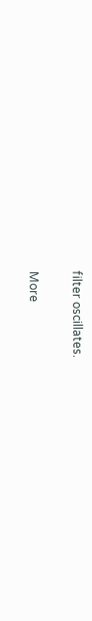filter oscillates.

More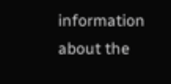information about the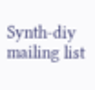Synth-diy mailing list